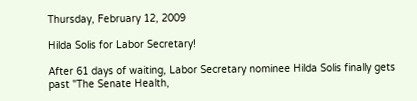Thursday, February 12, 2009

Hilda Solis for Labor Secretary!

After 61 days of waiting, Labor Secretary nominee Hilda Solis finally gets past "The Senate Health,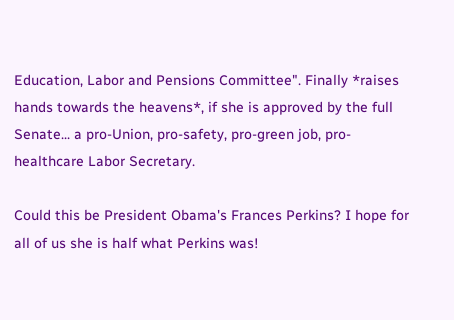Education, Labor and Pensions Committee". Finally *raises hands towards the heavens*, if she is approved by the full Senate... a pro-Union, pro-safety, pro-green job, pro-healthcare Labor Secretary.

Could this be President Obama's Frances Perkins? I hope for all of us she is half what Perkins was!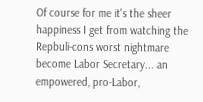Of course for me it's the sheer happiness I get from watching the Repbuli-cons worst nightmare become Labor Secretary... an empowered, pro-Labor,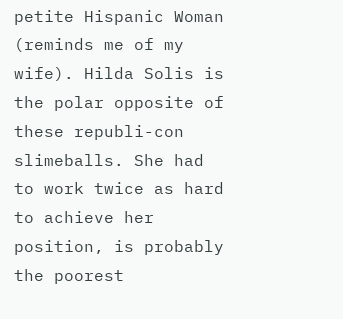petite Hispanic Woman (reminds me of my wife). Hilda Solis is the polar opposite of these republi-con slimeballs. She had to work twice as hard to achieve her position, is probably the poorest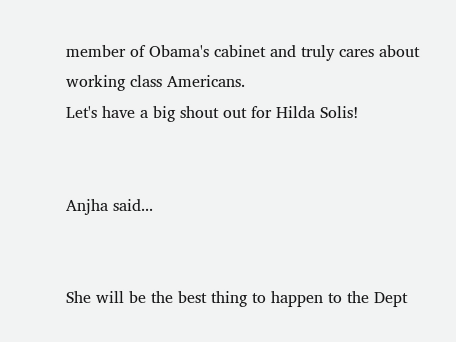member of Obama's cabinet and truly cares about working class Americans.
Let's have a big shout out for Hilda Solis!


Anjha said...


She will be the best thing to happen to the Dept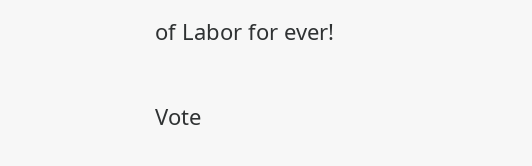of Labor for ever!


Vote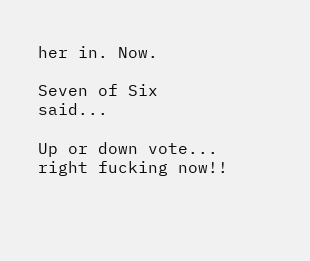her in. Now.

Seven of Six said...

Up or down vote... right fucking now!!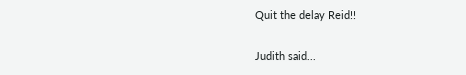Quit the delay Reid!!

Judith said...